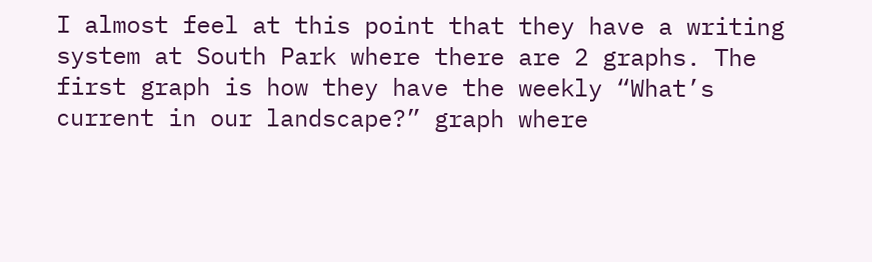I almost feel at this point that they have a writing system at South Park where there are 2 graphs. The first graph is how they have the weekly “What’s current in our landscape?” graph where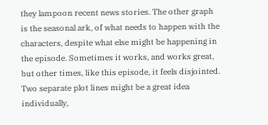they lampoon recent news stories. The other graph is the seasonal ark, of what needs to happen with the characters, despite what else might be happening in the episode. Sometimes it works, and works great, but other times, like this episode, it feels disjointed. Two separate plot lines might be a great idea individually,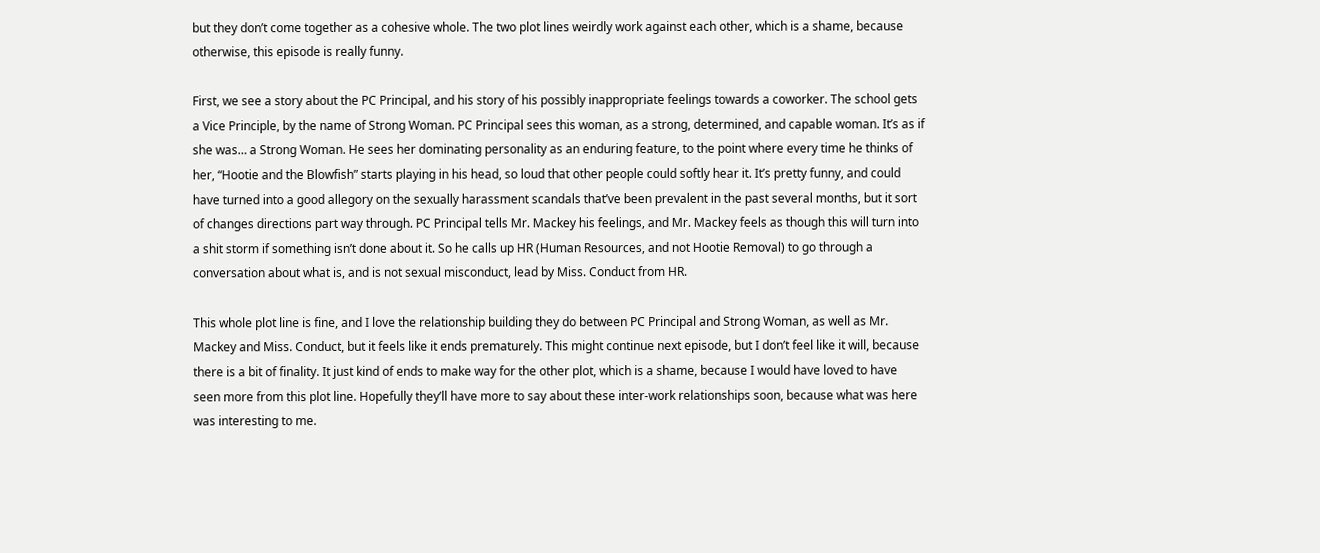but they don’t come together as a cohesive whole. The two plot lines weirdly work against each other, which is a shame, because otherwise, this episode is really funny.

First, we see a story about the PC Principal, and his story of his possibly inappropriate feelings towards a coworker. The school gets a Vice Principle, by the name of Strong Woman. PC Principal sees this woman, as a strong, determined, and capable woman. It’s as if she was… a Strong Woman. He sees her dominating personality as an enduring feature, to the point where every time he thinks of her, “Hootie and the Blowfish” starts playing in his head, so loud that other people could softly hear it. It’s pretty funny, and could have turned into a good allegory on the sexually harassment scandals that’ve been prevalent in the past several months, but it sort of changes directions part way through. PC Principal tells Mr. Mackey his feelings, and Mr. Mackey feels as though this will turn into a shit storm if something isn’t done about it. So he calls up HR (Human Resources, and not Hootie Removal) to go through a conversation about what is, and is not sexual misconduct, lead by Miss. Conduct from HR.

This whole plot line is fine, and I love the relationship building they do between PC Principal and Strong Woman, as well as Mr. Mackey and Miss. Conduct, but it feels like it ends prematurely. This might continue next episode, but I don’t feel like it will, because there is a bit of finality. It just kind of ends to make way for the other plot, which is a shame, because I would have loved to have seen more from this plot line. Hopefully they’ll have more to say about these inter-work relationships soon, because what was here was interesting to me.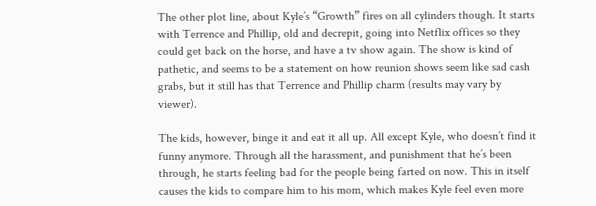The other plot line, about Kyle’s “Growth” fires on all cylinders though. It starts with Terrence and Phillip, old and decrepit, going into Netflix offices so they could get back on the horse, and have a tv show again. The show is kind of pathetic, and seems to be a statement on how reunion shows seem like sad cash grabs, but it still has that Terrence and Phillip charm (results may vary by viewer).

The kids, however, binge it and eat it all up. All except Kyle, who doesn’t find it funny anymore. Through all the harassment, and punishment that he’s been through, he starts feeling bad for the people being farted on now. This in itself causes the kids to compare him to his mom, which makes Kyle feel even more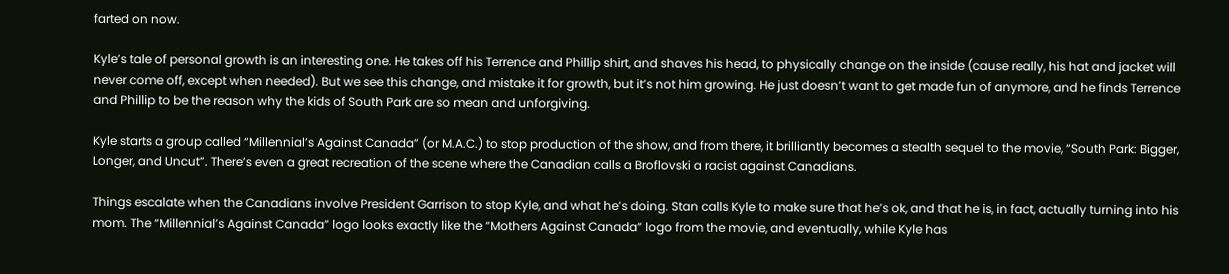farted on now.

Kyle’s tale of personal growth is an interesting one. He takes off his Terrence and Phillip shirt, and shaves his head, to physically change on the inside (cause really, his hat and jacket will never come off, except when needed). But we see this change, and mistake it for growth, but it’s not him growing. He just doesn’t want to get made fun of anymore, and he finds Terrence and Phillip to be the reason why the kids of South Park are so mean and unforgiving.

Kyle starts a group called “Millennial’s Against Canada” (or M.A.C.) to stop production of the show, and from there, it brilliantly becomes a stealth sequel to the movie, “South Park: Bigger, Longer, and Uncut”. There’s even a great recreation of the scene where the Canadian calls a Broflovski a racist against Canadians.

Things escalate when the Canadians involve President Garrison to stop Kyle, and what he’s doing. Stan calls Kyle to make sure that he’s ok, and that he is, in fact, actually turning into his mom. The “Millennial’s Against Canada” logo looks exactly like the “Mothers Against Canada” logo from the movie, and eventually, while Kyle has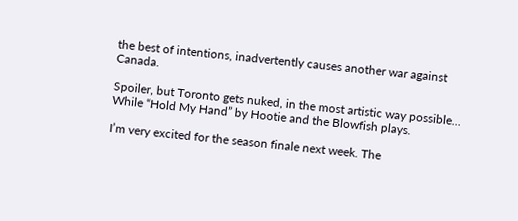the best of intentions, inadvertently causes another war against Canada.

Spoiler, but Toronto gets nuked, in the most artistic way possible… While “Hold My Hand” by Hootie and the Blowfish plays.

I’m very excited for the season finale next week. The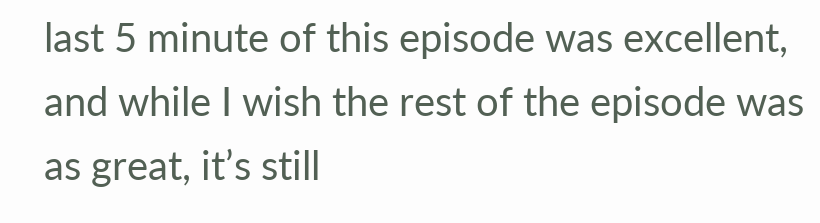last 5 minute of this episode was excellent, and while I wish the rest of the episode was as great, it’s still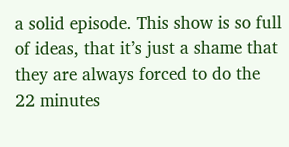a solid episode. This show is so full of ideas, that it’s just a shame that they are always forced to do the 22 minutes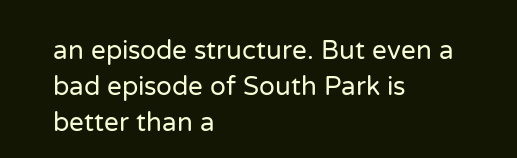an episode structure. But even a bad episode of South Park is better than a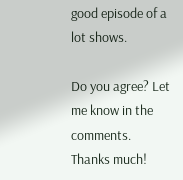good episode of a lot shows.

Do you agree? Let me know in the comments. Thanks much!